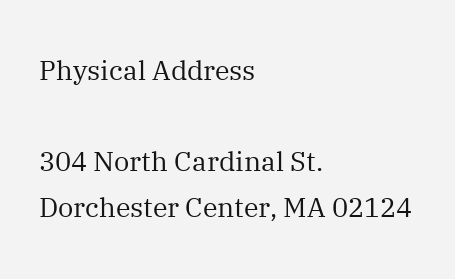Physical Address

304 North Cardinal St.
Dorchester Center, MA 02124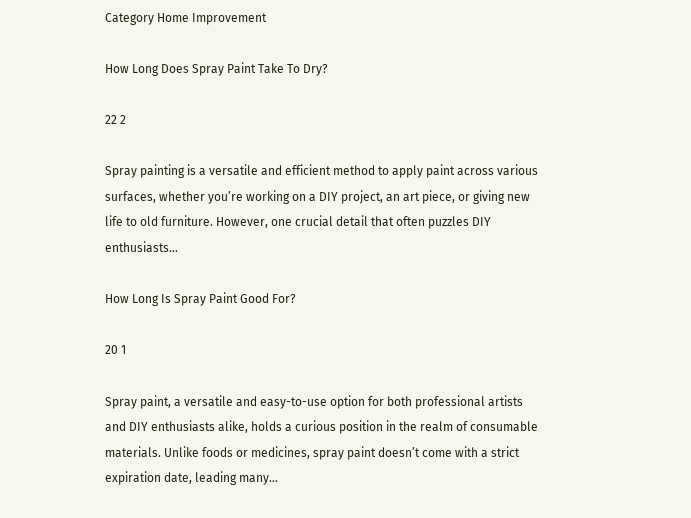Category Home Improvement

How Long Does Spray Paint Take To Dry?

22 2

Spray painting is a versatile and efficient method to apply paint across various surfaces, whether you’re working on a DIY project, an art piece, or giving new life to old furniture. However, one crucial detail that often puzzles DIY enthusiasts…

How Long Is Spray Paint Good For?

20 1

Spray paint, a versatile and easy-to-use option for both professional artists and DIY enthusiasts alike, holds a curious position in the realm of consumable materials. Unlike foods or medicines, spray paint doesn’t come with a strict expiration date, leading many…